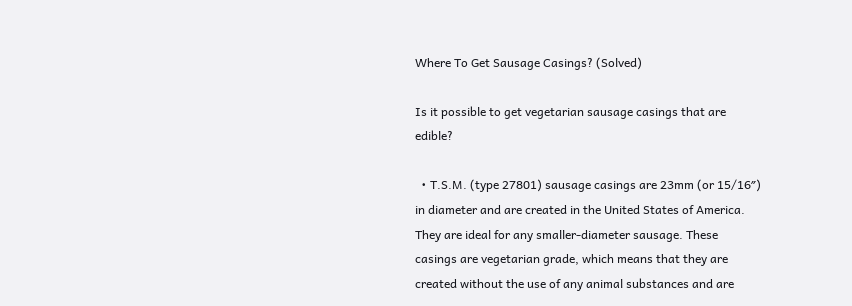Where To Get Sausage Casings? (Solved)

Is it possible to get vegetarian sausage casings that are edible?

  • T.S.M. (type 27801) sausage casings are 23mm (or 15/16″) in diameter and are created in the United States of America. They are ideal for any smaller-diameter sausage. These casings are vegetarian grade, which means that they are created without the use of any animal substances and are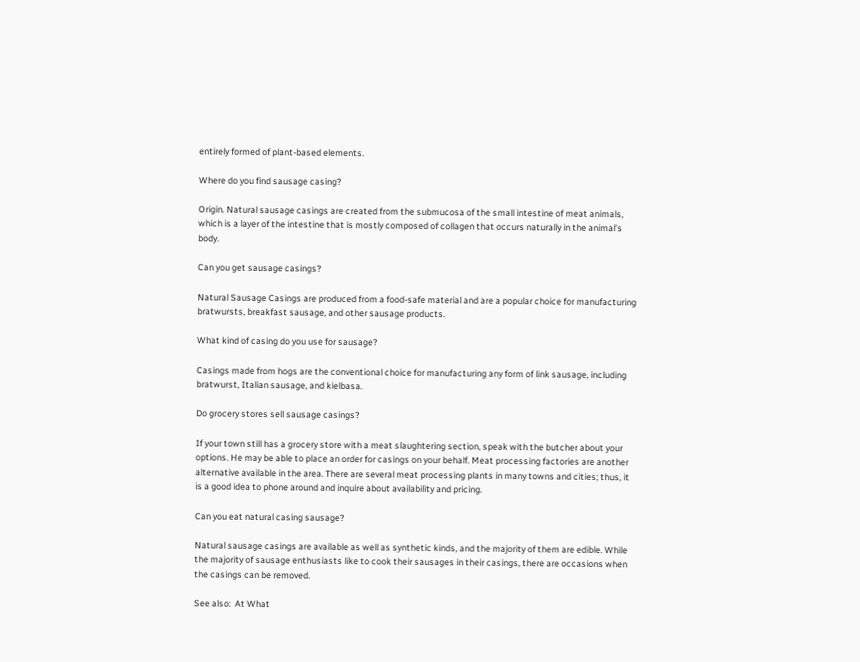entirely formed of plant-based elements.

Where do you find sausage casing?

Origin. Natural sausage casings are created from the submucosa of the small intestine of meat animals, which is a layer of the intestine that is mostly composed of collagen that occurs naturally in the animal’s body.

Can you get sausage casings?

Natural Sausage Casings are produced from a food-safe material and are a popular choice for manufacturing bratwursts, breakfast sausage, and other sausage products.

What kind of casing do you use for sausage?

Casings made from hogs are the conventional choice for manufacturing any form of link sausage, including bratwurst, Italian sausage, and kielbasa.

Do grocery stores sell sausage casings?

If your town still has a grocery store with a meat slaughtering section, speak with the butcher about your options. He may be able to place an order for casings on your behalf. Meat processing factories are another alternative available in the area. There are several meat processing plants in many towns and cities; thus, it is a good idea to phone around and inquire about availability and pricing.

Can you eat natural casing sausage?

Natural sausage casings are available as well as synthetic kinds, and the majority of them are edible. While the majority of sausage enthusiasts like to cook their sausages in their casings, there are occasions when the casings can be removed.

See also:  At What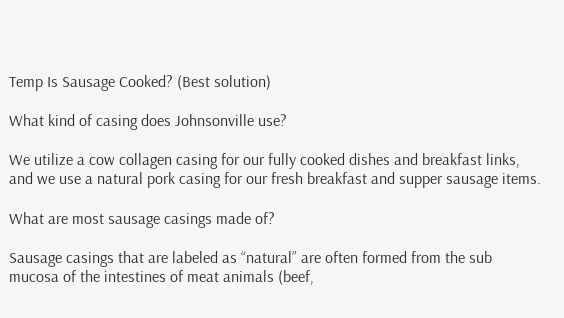Temp Is Sausage Cooked? (Best solution)

What kind of casing does Johnsonville use?

We utilize a cow collagen casing for our fully cooked dishes and breakfast links, and we use a natural pork casing for our fresh breakfast and supper sausage items.

What are most sausage casings made of?

Sausage casings that are labeled as “natural” are often formed from the sub mucosa of the intestines of meat animals (beef,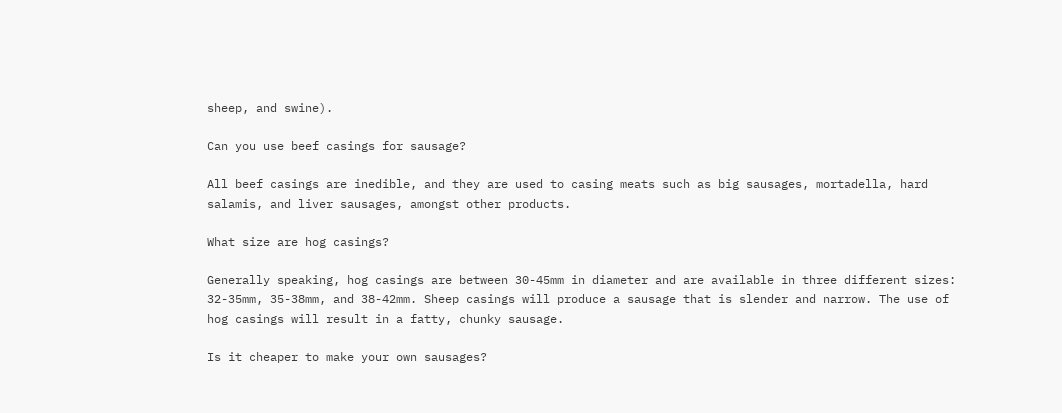sheep, and swine).

Can you use beef casings for sausage?

All beef casings are inedible, and they are used to casing meats such as big sausages, mortadella, hard salamis, and liver sausages, amongst other products.

What size are hog casings?

Generally speaking, hog casings are between 30-45mm in diameter and are available in three different sizes: 32-35mm, 35-38mm, and 38-42mm. Sheep casings will produce a sausage that is slender and narrow. The use of hog casings will result in a fatty, chunky sausage.

Is it cheaper to make your own sausages?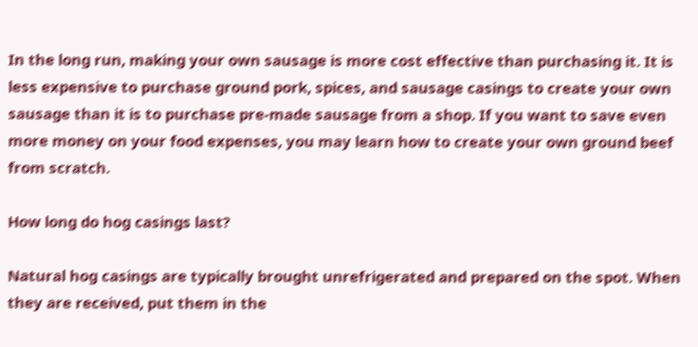In the long run, making your own sausage is more cost effective than purchasing it. It is less expensive to purchase ground pork, spices, and sausage casings to create your own sausage than it is to purchase pre-made sausage from a shop. If you want to save even more money on your food expenses, you may learn how to create your own ground beef from scratch.

How long do hog casings last?

Natural hog casings are typically brought unrefrigerated and prepared on the spot. When they are received, put them in the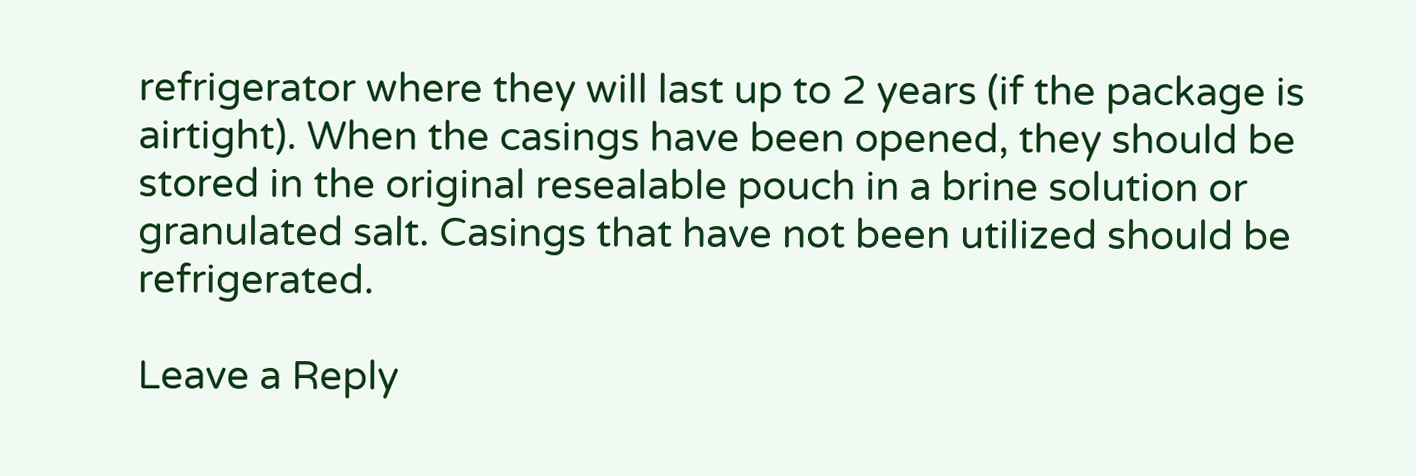refrigerator where they will last up to 2 years (if the package is airtight). When the casings have been opened, they should be stored in the original resealable pouch in a brine solution or granulated salt. Casings that have not been utilized should be refrigerated.

Leave a Reply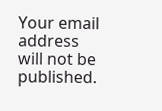Your email address will not be published.